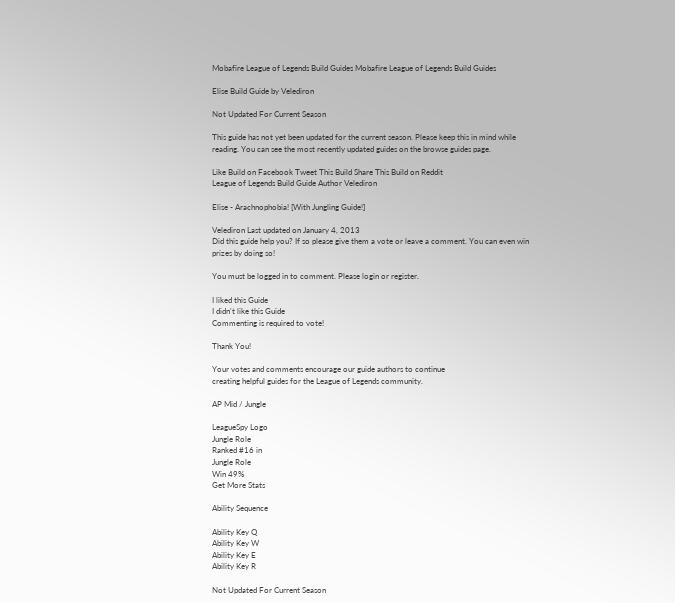Mobafire League of Legends Build Guides Mobafire League of Legends Build Guides

Elise Build Guide by Velediron

Not Updated For Current Season

This guide has not yet been updated for the current season. Please keep this in mind while reading. You can see the most recently updated guides on the browse guides page.

Like Build on Facebook Tweet This Build Share This Build on Reddit
League of Legends Build Guide Author Velediron

Elise - Arachnophobia! [With Jungling Guide!]

Velediron Last updated on January 4, 2013
Did this guide help you? If so please give them a vote or leave a comment. You can even win prizes by doing so!

You must be logged in to comment. Please login or register.

I liked this Guide
I didn't like this Guide
Commenting is required to vote!

Thank You!

Your votes and comments encourage our guide authors to continue
creating helpful guides for the League of Legends community.

AP Mid / Jungle

LeagueSpy Logo
Jungle Role
Ranked #16 in
Jungle Role
Win 49%
Get More Stats

Ability Sequence

Ability Key Q
Ability Key W
Ability Key E
Ability Key R

Not Updated For Current Season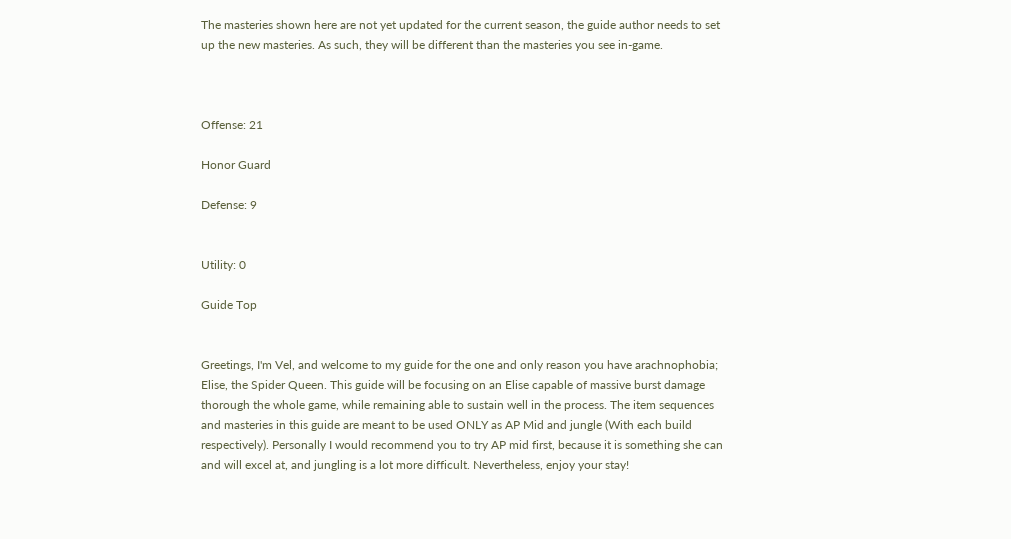The masteries shown here are not yet updated for the current season, the guide author needs to set up the new masteries. As such, they will be different than the masteries you see in-game.



Offense: 21

Honor Guard

Defense: 9


Utility: 0

Guide Top


Greetings, I'm Vel, and welcome to my guide for the one and only reason you have arachnophobia; Elise, the Spider Queen. This guide will be focusing on an Elise capable of massive burst damage thorough the whole game, while remaining able to sustain well in the process. The item sequences and masteries in this guide are meant to be used ONLY as AP Mid and jungle (With each build respectively). Personally I would recommend you to try AP mid first, because it is something she can and will excel at, and jungling is a lot more difficult. Nevertheless, enjoy your stay!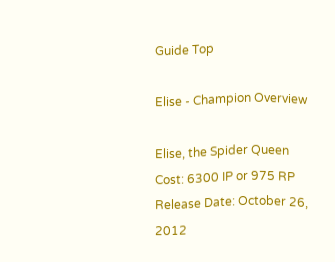Guide Top

Elise - Champion Overview

Elise, the Spider Queen
Cost: 6300 IP or 975 RP
Release Date: October 26, 2012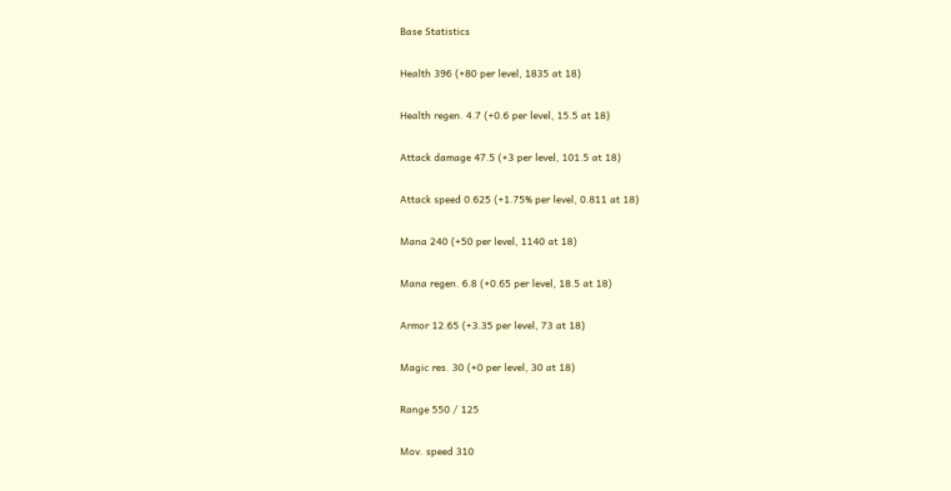Base Statistics

Health 396 (+80 per level, 1835 at 18)

Health regen. 4.7 (+0.6 per level, 15.5 at 18)

Attack damage 47.5 (+3 per level, 101.5 at 18)

Attack speed 0.625 (+1.75% per level, 0.811 at 18)

Mana 240 (+50 per level, 1140 at 18)

Mana regen. 6.8 (+0.65 per level, 18.5 at 18)

Armor 12.65 (+3.35 per level, 73 at 18)

Magic res. 30 (+0 per level, 30 at 18)

Range 550 / 125

Mov. speed 310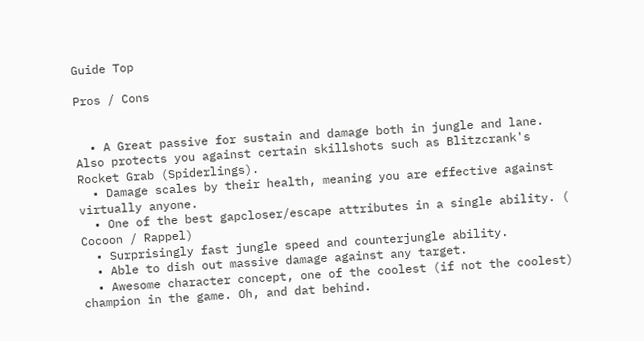Guide Top

Pros / Cons


  • A Great passive for sustain and damage both in jungle and lane. Also protects you against certain skillshots such as Blitzcrank's Rocket Grab (Spiderlings).
  • Damage scales by their health, meaning you are effective against virtually anyone.
  • One of the best gapcloser/escape attributes in a single ability. ( Cocoon / Rappel)
  • Surprisingly fast jungle speed and counterjungle ability.
  • Able to dish out massive damage against any target.
  • Awesome character concept, one of the coolest (if not the coolest) champion in the game. Oh, and dat behind.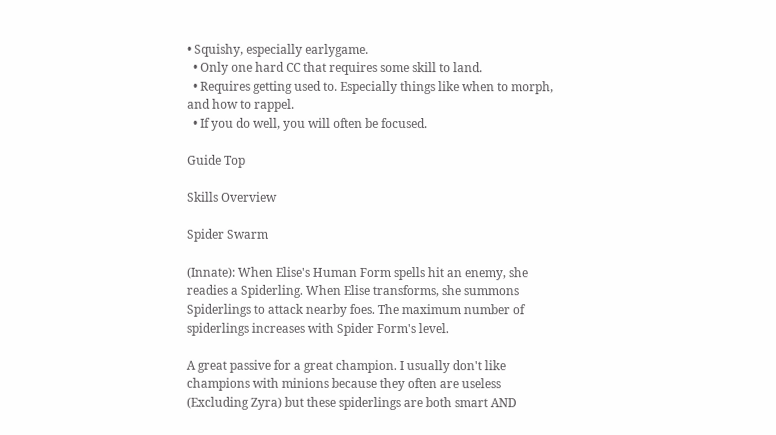• Squishy, especially earlygame.
  • Only one hard CC that requires some skill to land.
  • Requires getting used to. Especially things like when to morph, and how to rappel.
  • If you do well, you will often be focused.

Guide Top

Skills Overview

Spider Swarm

(Innate): When Elise's Human Form spells hit an enemy, she readies a Spiderling. When Elise transforms, she summons Spiderlings to attack nearby foes. The maximum number of spiderlings increases with Spider Form's level.

A great passive for a great champion. I usually don't like champions with minions because they often are useless (Excluding Zyra) but these spiderlings are both smart AND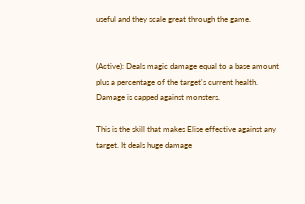useful and they scale great through the game.


(Active): Deals magic damage equal to a base amount plus a percentage of the target's current health. Damage is capped against monsters.

This is the skill that makes Elise effective against any target. It deals huge damage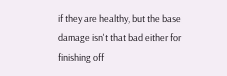if they are healthy, but the base damage isn't that bad either for finishing off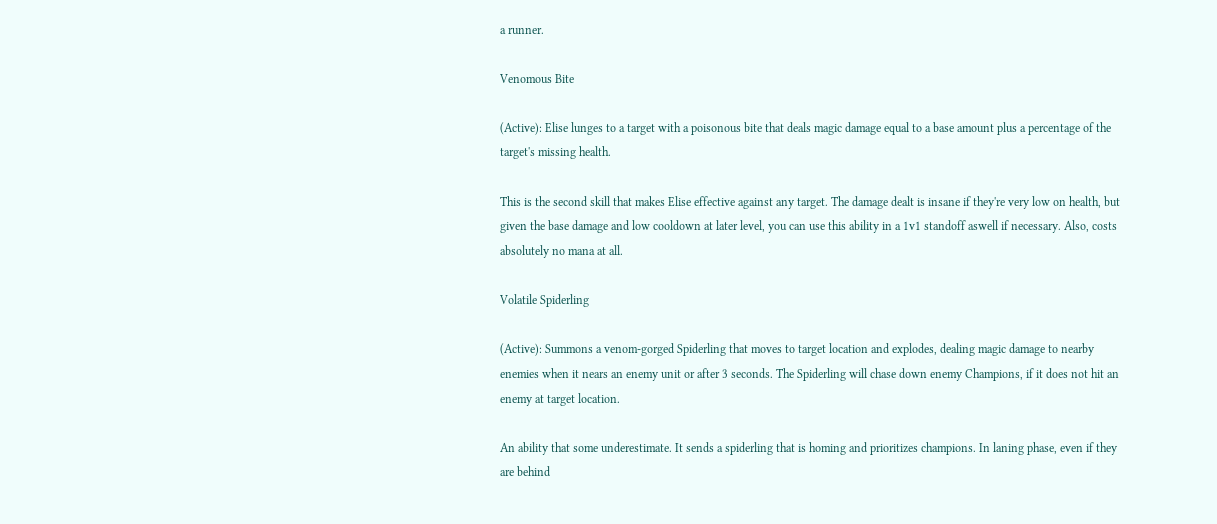a runner.

Venomous Bite

(Active): Elise lunges to a target with a poisonous bite that deals magic damage equal to a base amount plus a percentage of the target's missing health.

This is the second skill that makes Elise effective against any target. The damage dealt is insane if they're very low on health, but given the base damage and low cooldown at later level, you can use this ability in a 1v1 standoff aswell if necessary. Also, costs absolutely no mana at all.

Volatile Spiderling

(Active): Summons a venom-gorged Spiderling that moves to target location and explodes, dealing magic damage to nearby enemies when it nears an enemy unit or after 3 seconds. The Spiderling will chase down enemy Champions, if it does not hit an enemy at target location.

An ability that some underestimate. It sends a spiderling that is homing and prioritizes champions. In laning phase, even if they are behind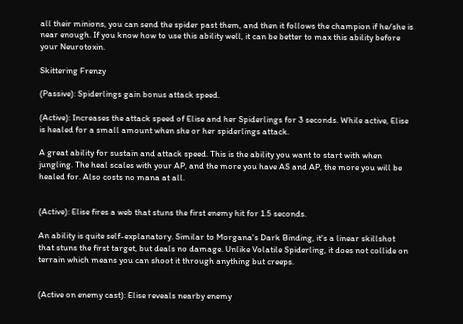all their minions, you can send the spider past them, and then it follows the champion if he/she is near enough. If you know how to use this ability well, it can be better to max this ability before your Neurotoxin.

Skittering Frenzy

(Passive): Spiderlings gain bonus attack speed.

(Active): Increases the attack speed of Elise and her Spiderlings for 3 seconds. While active, Elise is healed for a small amount when she or her spiderlings attack.

A great ability for sustain and attack speed. This is the ability you want to start with when jungling. The heal scales with your AP, and the more you have AS and AP, the more you will be healed for. Also costs no mana at all.


(Active): Elise fires a web that stuns the first enemy hit for 1.5 seconds.

An ability is quite self-explanatory. Similar to Morgana's Dark Binding, it's a linear skillshot that stuns the first target, but deals no damage. Unlike Volatile Spiderling, it does not collide on terrain which means you can shoot it through anything but creeps.


(Active on enemy cast): Elise reveals nearby enemy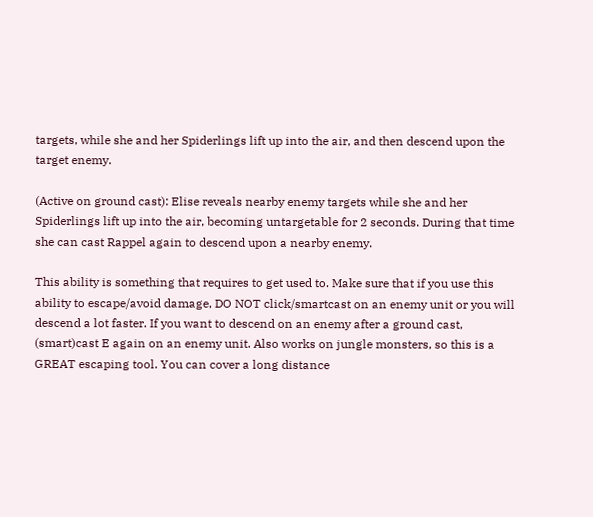targets, while she and her Spiderlings lift up into the air, and then descend upon the target enemy.

(Active on ground cast): Elise reveals nearby enemy targets while she and her Spiderlings lift up into the air, becoming untargetable for 2 seconds. During that time she can cast Rappel again to descend upon a nearby enemy.

This ability is something that requires to get used to. Make sure that if you use this ability to escape/avoid damage, DO NOT click/smartcast on an enemy unit or you will descend a lot faster. If you want to descend on an enemy after a ground cast, (smart)cast E again on an enemy unit. Also works on jungle monsters, so this is a GREAT escaping tool. You can cover a long distance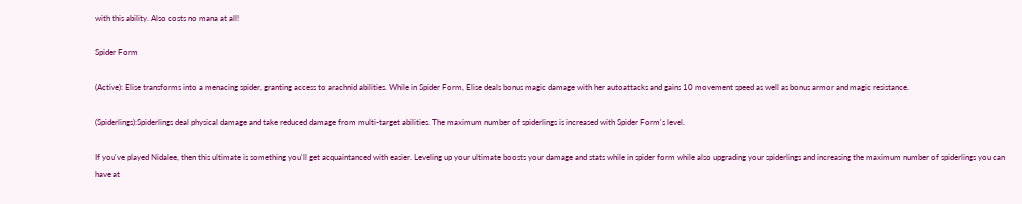with this ability. Also costs no mana at all!

Spider Form

(Active): Elise transforms into a menacing spider, granting access to arachnid abilities. While in Spider Form, Elise deals bonus magic damage with her autoattacks and gains 10 movement speed as well as bonus armor and magic resistance.

(Spiderlings):Spiderlings deal physical damage and take reduced damage from multi-target abilities. The maximum number of spiderlings is increased with Spider Form's level.

If you've played Nidalee, then this ultimate is something you'll get acquaintanced with easier. Leveling up your ultimate boosts your damage and stats while in spider form while also upgrading your spiderlings and increasing the maximum number of spiderlings you can have at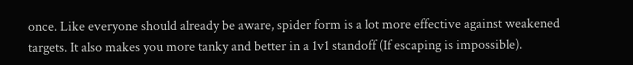once. Like everyone should already be aware, spider form is a lot more effective against weakened targets. It also makes you more tanky and better in a 1v1 standoff (If escaping is impossible).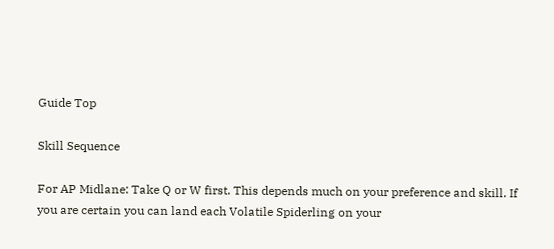Guide Top

Skill Sequence

For AP Midlane: Take Q or W first. This depends much on your preference and skill. If you are certain you can land each Volatile Spiderling on your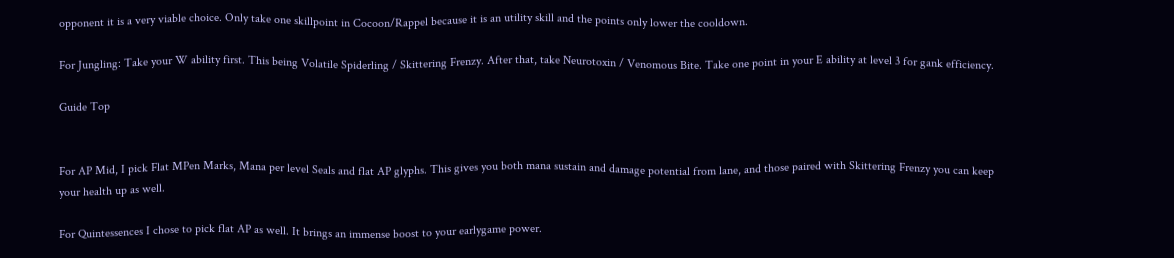opponent it is a very viable choice. Only take one skillpoint in Cocoon/Rappel because it is an utility skill and the points only lower the cooldown.

For Jungling: Take your W ability first. This being Volatile Spiderling / Skittering Frenzy. After that, take Neurotoxin / Venomous Bite. Take one point in your E ability at level 3 for gank efficiency.

Guide Top


For AP Mid, I pick Flat MPen Marks, Mana per level Seals and flat AP glyphs. This gives you both mana sustain and damage potential from lane, and those paired with Skittering Frenzy you can keep your health up as well.

For Quintessences I chose to pick flat AP as well. It brings an immense boost to your earlygame power.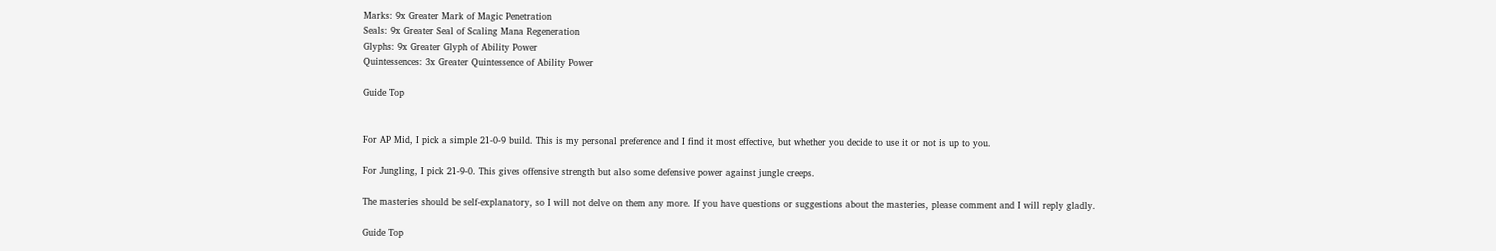Marks: 9x Greater Mark of Magic Penetration
Seals: 9x Greater Seal of Scaling Mana Regeneration
Glyphs: 9x Greater Glyph of Ability Power
Quintessences: 3x Greater Quintessence of Ability Power

Guide Top


For AP Mid, I pick a simple 21-0-9 build. This is my personal preference and I find it most effective, but whether you decide to use it or not is up to you.

For Jungling, I pick 21-9-0. This gives offensive strength but also some defensive power against jungle creeps.

The masteries should be self-explanatory, so I will not delve on them any more. If you have questions or suggestions about the masteries, please comment and I will reply gladly.

Guide Top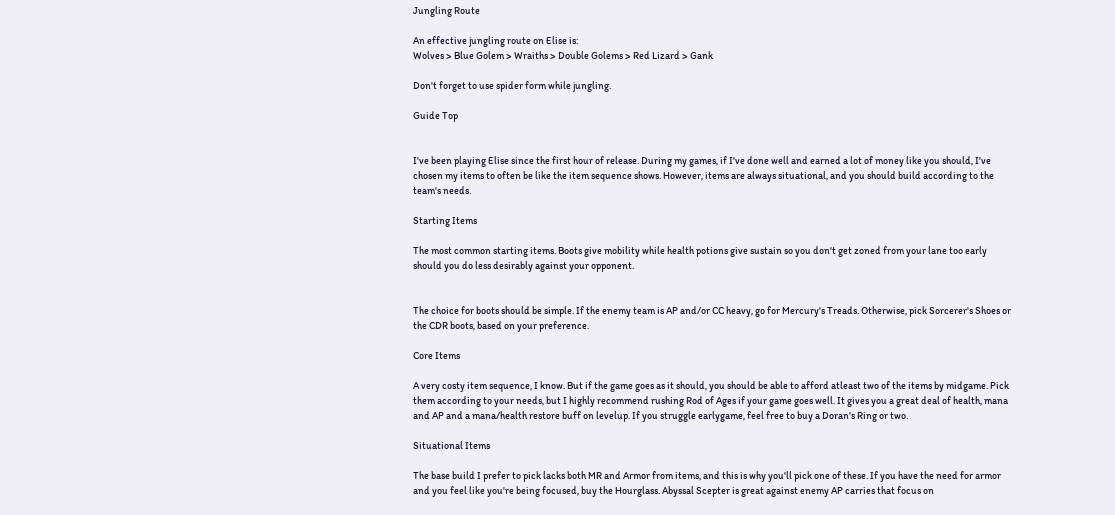Jungling Route

An effective jungling route on Elise is:
Wolves > Blue Golem > Wraiths > Double Golems > Red Lizard > Gank

Don't forget to use spider form while jungling.

Guide Top


I've been playing Elise since the first hour of release. During my games, if I've done well and earned a lot of money like you should, I've chosen my items to often be like the item sequence shows. However, items are always situational, and you should build according to the team's needs.

Starting Items

The most common starting items. Boots give mobility while health potions give sustain so you don't get zoned from your lane too early should you do less desirably against your opponent.


The choice for boots should be simple. If the enemy team is AP and/or CC heavy, go for Mercury's Treads. Otherwise, pick Sorcerer's Shoes or the CDR boots, based on your preference.

Core Items

A very costy item sequence, I know. But if the game goes as it should, you should be able to afford atleast two of the items by midgame. Pick them according to your needs, but I highly recommend rushing Rod of Ages if your game goes well. It gives you a great deal of health, mana and AP and a mana/health restore buff on levelup. If you struggle earlygame, feel free to buy a Doran's Ring or two.

Situational Items

The base build I prefer to pick lacks both MR and Armor from items, and this is why you'll pick one of these. If you have the need for armor and you feel like you're being focused, buy the Hourglass. Abyssal Scepter is great against enemy AP carries that focus on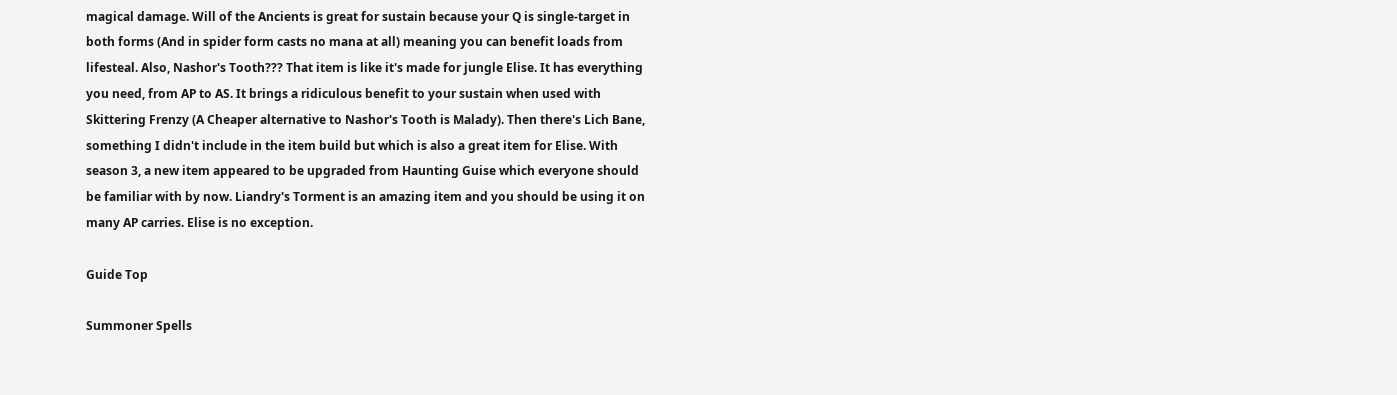magical damage. Will of the Ancients is great for sustain because your Q is single-target in both forms (And in spider form casts no mana at all) meaning you can benefit loads from lifesteal. Also, Nashor's Tooth??? That item is like it's made for jungle Elise. It has everything you need, from AP to AS. It brings a ridiculous benefit to your sustain when used with Skittering Frenzy (A Cheaper alternative to Nashor's Tooth is Malady). Then there's Lich Bane, something I didn't include in the item build but which is also a great item for Elise. With season 3, a new item appeared to be upgraded from Haunting Guise which everyone should be familiar with by now. Liandry's Torment is an amazing item and you should be using it on many AP carries. Elise is no exception.

Guide Top

Summoner Spells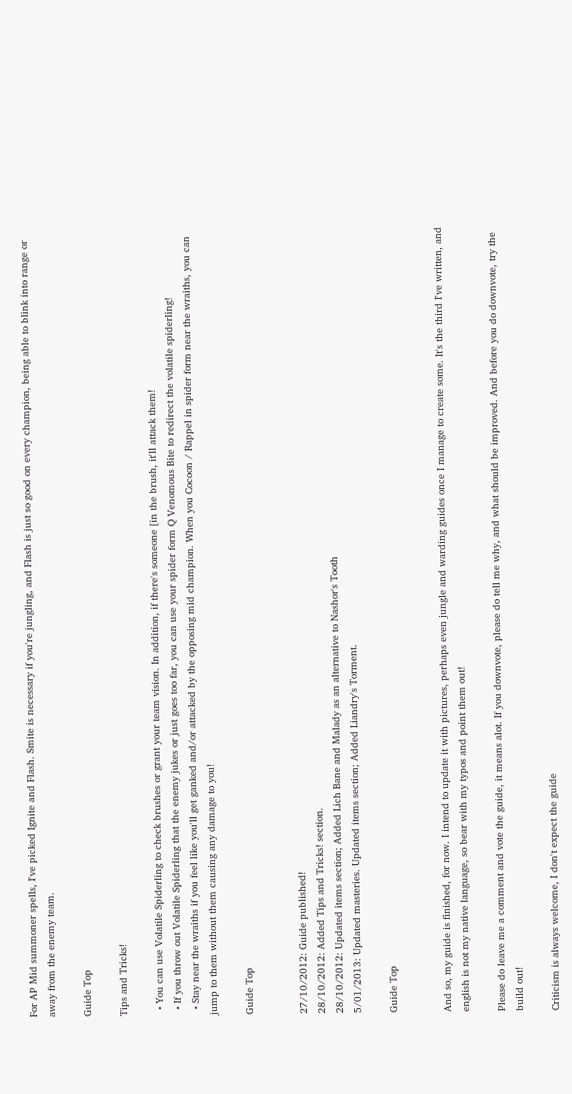For AP Mid summoner spells, I've picked Ignite and Flash. Smite is necessary if you're jungling, and Flash is just so good on every champion, being able to blink into range or away from the enemy team.

Guide Top

Tips and Tricks!

  • You can use Volatile Spiderling to check brushes or grant your team vision. In addition, if there's someone [in the brush, it'll attack them!
  • If you throw out Volatile Spiderling that the enemy jukes or just goes too far, you can use your spider form Q Venomous Bite to redirect the volatile spiderling!
  • Stay near the wraiths if you feel like you'll get ganked and/or attacked by the opposing mid champion. When you Cocoon / Rappel in spider form near the wraiths, you can jump to them without them causing any damage to you!

Guide Top


27/10/2012: Guide published!
28/10/2012: Added Tips and Tricks! section.
28/10/2012: Updated items section; Added Lich Bane and Malady as an alternative to Nashor's Tooth
5/01/2013: Updated masteries. Updated items section; Added Liandry's Torment.

Guide Top


And so, my guide is finished, for now. I intend to update it with pictures, perhaps even jungle and warding guides once I manage to create some. It's the third I've written, and english is not my native language, so bear with my typos and point them out!

Please do leave me a comment and vote the guide, it means alot. If you downvote, please do tell me why, and what should be improved. And before you do downvote, try the build out!

Criticism is always welcome, I don't expect the guide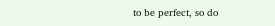to be perfect, so do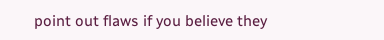point out flaws if you believe they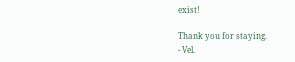exist!

Thank you for staying.
- Vel.